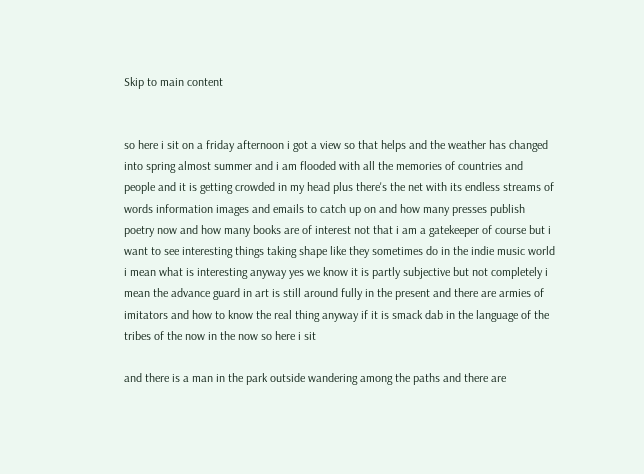Skip to main content


so here i sit on a friday afternoon i got a view so that helps and the weather has changed into spring almost summer and i am flooded with all the memories of countries and people and it is getting crowded in my head plus there's the net with its endless streams of words information images and emails to catch up on and how many presses publish poetry now and how many books are of interest not that i am a gatekeeper of course but i want to see interesting things taking shape like they sometimes do in the indie music world i mean what is interesting anyway yes we know it is partly subjective but not completely i mean the advance guard in art is still around fully in the present and there are armies of imitators and how to know the real thing anyway if it is smack dab in the language of the tribes of the now in the now so here i sit

and there is a man in the park outside wandering among the paths and there are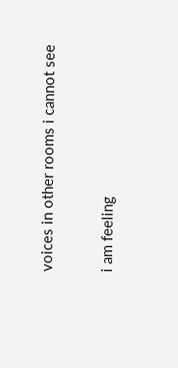voices in other rooms i cannot see

i am feeling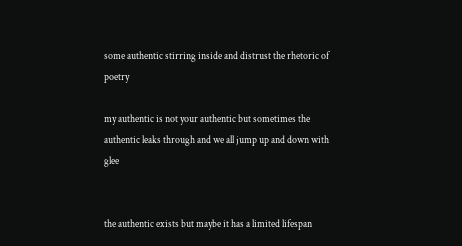some authentic stirring inside and distrust the rhetoric of poetry

my authentic is not your authentic but sometimes the authentic leaks through and we all jump up and down with glee


the authentic exists but maybe it has a limited lifespan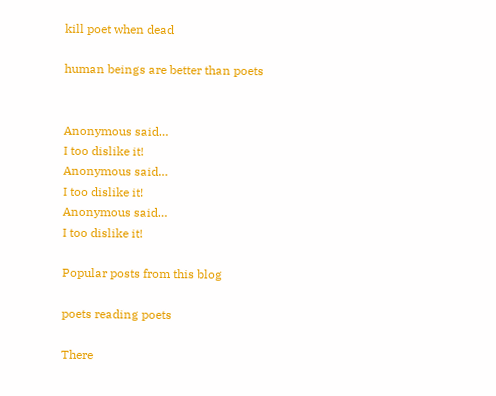kill poet when dead

human beings are better than poets


Anonymous said…
I too dislike it!
Anonymous said…
I too dislike it!
Anonymous said…
I too dislike it!

Popular posts from this blog

poets reading poets

There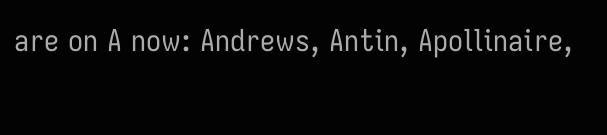are on A now: Andrews, Antin, Apollinaire,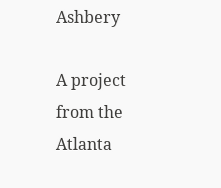Ashbery

A project from the Atlanta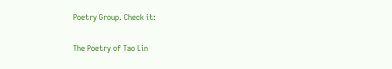Poetry Group. Check it:

The Poetry of Tao Lin